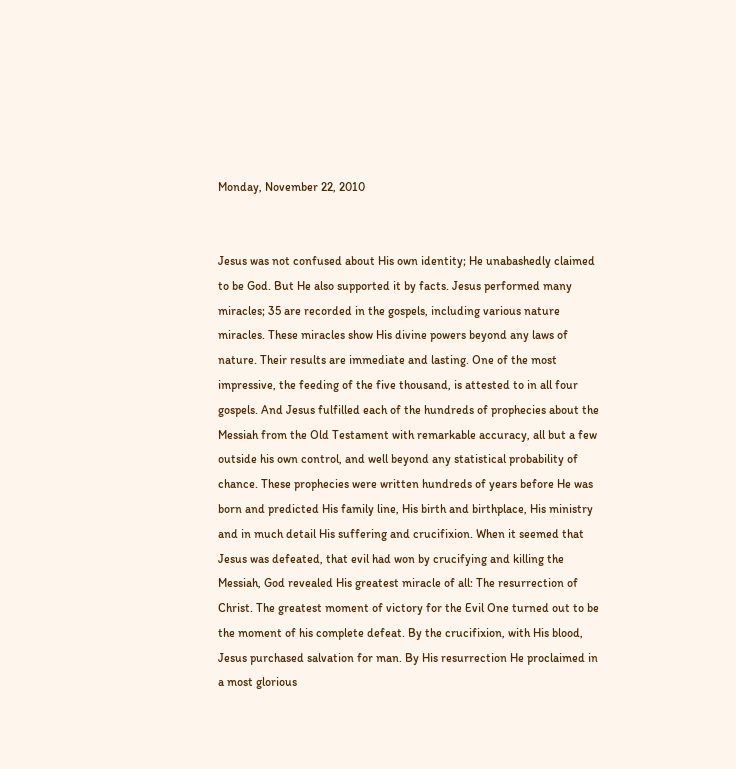Monday, November 22, 2010


Jesus was not confused about His own identity; He unabashedly claimed to be God. But He also supported it by facts. Jesus performed many miracles; 35 are recorded in the gospels, including various nature miracles. These miracles show His divine powers beyond any laws of nature. Their results are immediate and lasting. One of the most impressive, the feeding of the five thousand, is attested to in all four gospels. And Jesus fulfilled each of the hundreds of prophecies about the Messiah from the Old Testament with remarkable accuracy, all but a few outside his own control, and well beyond any statistical probability of chance. These prophecies were written hundreds of years before He was born and predicted His family line, His birth and birthplace, His ministry and in much detail His suffering and crucifixion. When it seemed that Jesus was defeated, that evil had won by crucifying and killing the Messiah, God revealed His greatest miracle of all: The resurrection of Christ. The greatest moment of victory for the Evil One turned out to be the moment of his complete defeat. By the crucifixion, with His blood, Jesus purchased salvation for man. By His resurrection He proclaimed in a most glorious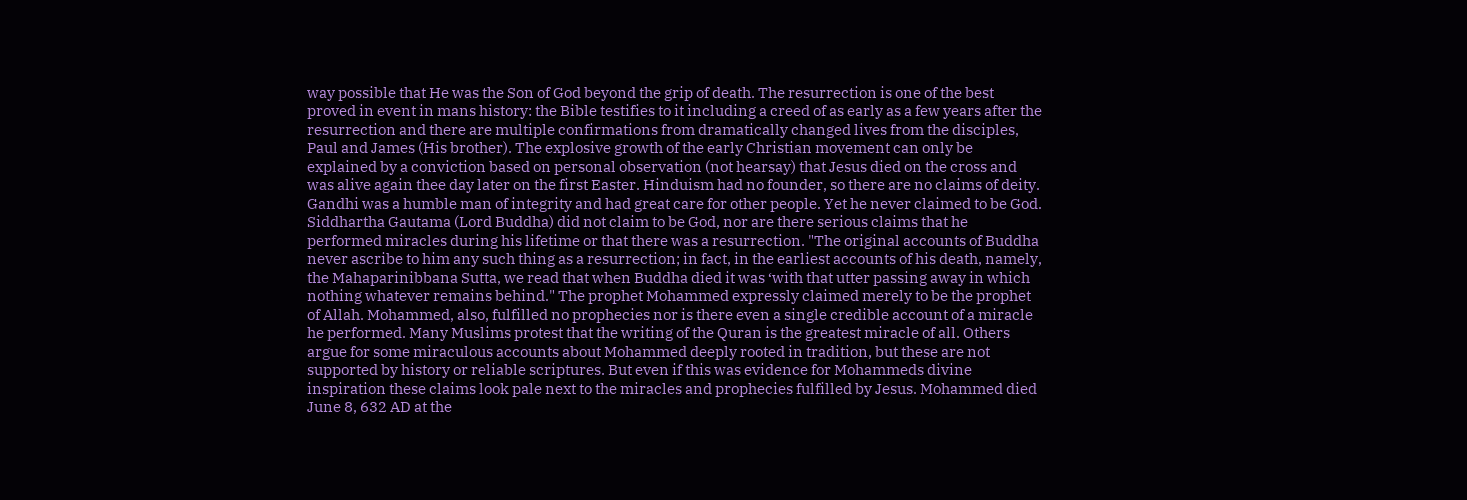way possible that He was the Son of God beyond the grip of death. The resurrection is one of the best proved in event in mans history: the Bible testifies to it including a creed of as early as a few years after the resurrection and there are multiple confirmations from dramatically changed lives from the disciples, Paul and James (His brother). The explosive growth of the early Christian movement can only be explained by a conviction based on personal observation (not hearsay) that Jesus died on the cross and was alive again thee day later on the first Easter. Hinduism had no founder, so there are no claims of deity. Gandhi was a humble man of integrity and had great care for other people. Yet he never claimed to be God. Siddhartha Gautama (Lord Buddha) did not claim to be God, nor are there serious claims that he performed miracles during his lifetime or that there was a resurrection. "The original accounts of Buddha never ascribe to him any such thing as a resurrection; in fact, in the earliest accounts of his death, namely, the Mahaparinibbana Sutta, we read that when Buddha died it was ‘with that utter passing away in which nothing whatever remains behind." The prophet Mohammed expressly claimed merely to be the prophet of Allah. Mohammed, also, fulfilled no prophecies nor is there even a single credible account of a miracle he performed. Many Muslims protest that the writing of the Quran is the greatest miracle of all. Others argue for some miraculous accounts about Mohammed deeply rooted in tradition, but these are not supported by history or reliable scriptures. But even if this was evidence for Mohammeds divine inspiration these claims look pale next to the miracles and prophecies fulfilled by Jesus. Mohammed died June 8, 632 AD at the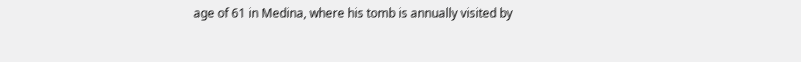age of 61 in Medina, where his tomb is annually visited by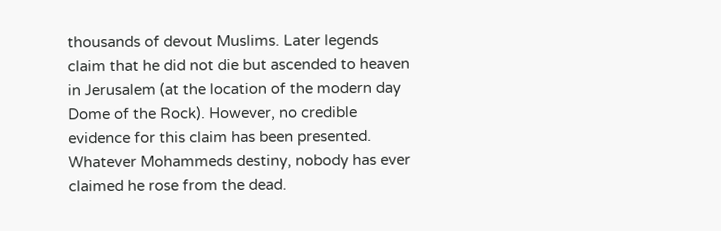thousands of devout Muslims. Later legends claim that he did not die but ascended to heaven in Jerusalem (at the location of the modern day Dome of the Rock). However, no credible evidence for this claim has been presented. Whatever Mohammeds destiny, nobody has ever claimed he rose from the dead.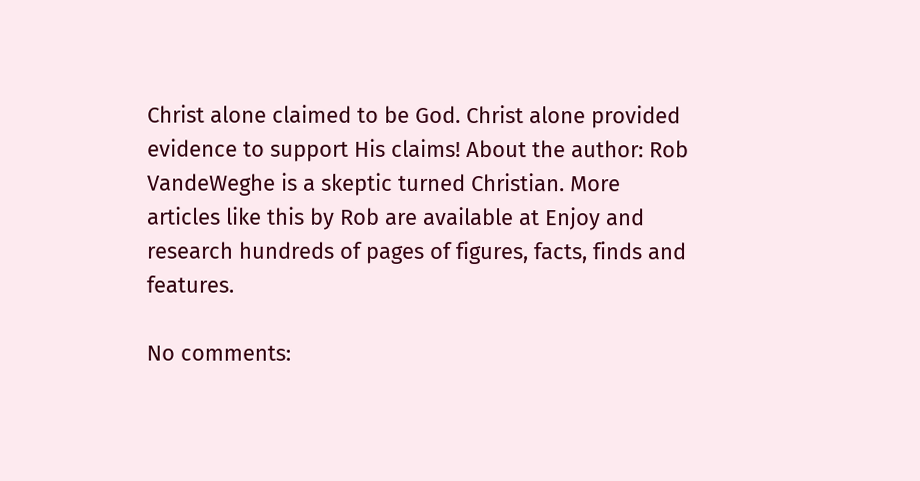Christ alone claimed to be God. Christ alone provided evidence to support His claims! About the author: Rob VandeWeghe is a skeptic turned Christian. More articles like this by Rob are available at Enjoy and research hundreds of pages of figures, facts, finds and features.

No comments: